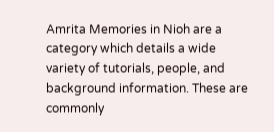Amrita Memories in Nioh are a category which details a wide variety of tutorials, people, and background information. These are commonly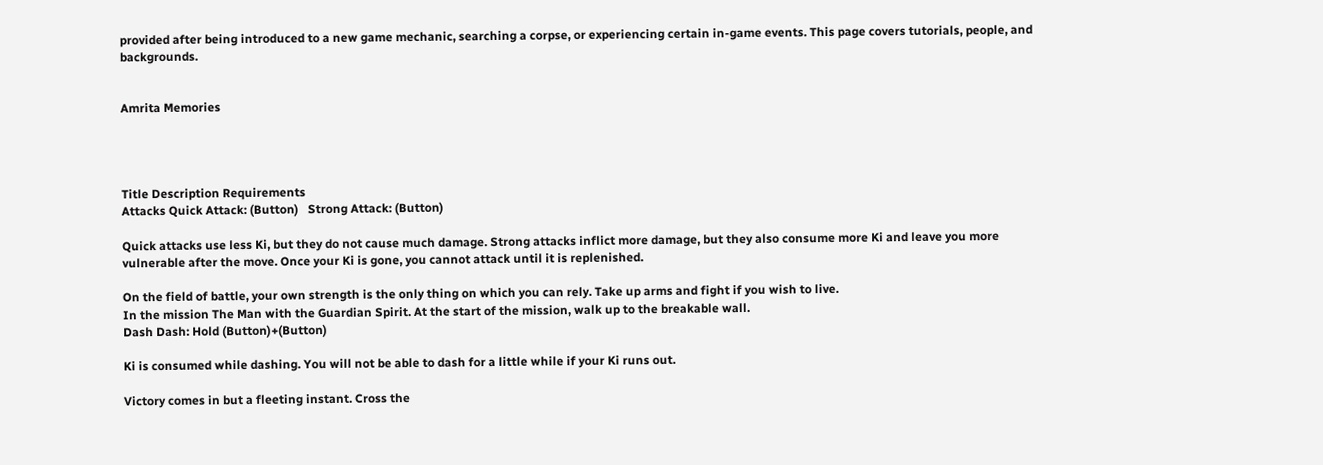provided after being introduced to a new game mechanic, searching a corpse, or experiencing certain in-game events. This page covers tutorials, people, and backgrounds.


Amrita Memories




Title Description Requirements
Attacks Quick Attack: (Button)   Strong Attack: (Button)

Quick attacks use less Ki, but they do not cause much damage. Strong attacks inflict more damage, but they also consume more Ki and leave you more vulnerable after the move. Once your Ki is gone, you cannot attack until it is replenished.

On the field of battle, your own strength is the only thing on which you can rely. Take up arms and fight if you wish to live.
In the mission The Man with the Guardian Spirit. At the start of the mission, walk up to the breakable wall.
Dash Dash: Hold (Button)+(Button)

Ki is consumed while dashing. You will not be able to dash for a little while if your Ki runs out.

Victory comes in but a fleeting instant. Cross the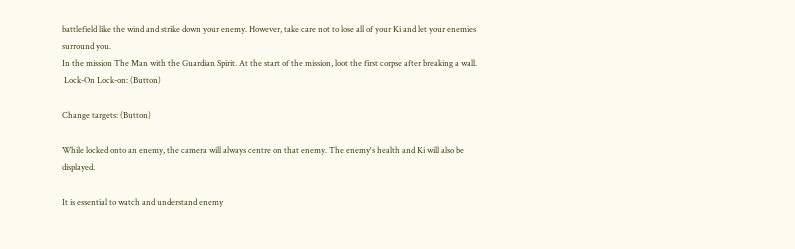battlefield like the wind and strike down your enemy. However, take care not to lose all of your Ki and let your enemies surround you.
In the mission The Man with the Guardian Spirit. At the start of the mission, loot the first corpse after breaking a wall.
 Lock-On Lock-on: (Button)

Change targets: (Button)

While locked onto an enemy, the camera will always centre on that enemy. The enemy's health and Ki will also be displayed.

It is essential to watch and understand enemy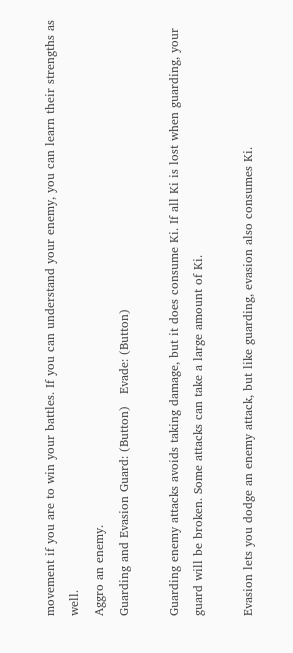movement if you are to win your battles. If you can understand your enemy, you can learn their strengths as well.
Aggro an enemy.
Guarding and Evasion Guard: (Button)   Evade: (Button)

Guarding enemy attacks avoids taking damage, but it does consume Ki. If all Ki is lost when guarding, your guard will be broken. Some attacks can take a large amount of Ki.

Evasion lets you dodge an enemy attack, but like guarding, evasion also consumes Ki.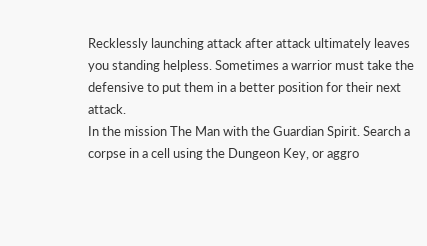Recklessly launching attack after attack ultimately leaves you standing helpless. Sometimes a warrior must take the defensive to put them in a better position for their next attack.
In the mission The Man with the Guardian Spirit. Search a corpse in a cell using the Dungeon Key, or aggro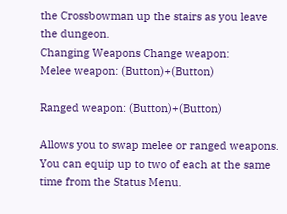the Crossbowman up the stairs as you leave the dungeon.
Changing Weapons Change weapon:
Melee weapon: (Button)+(Button)

Ranged weapon: (Button)+(Button)

Allows you to swap melee or ranged weapons. You can equip up to two of each at the same time from the Status Menu.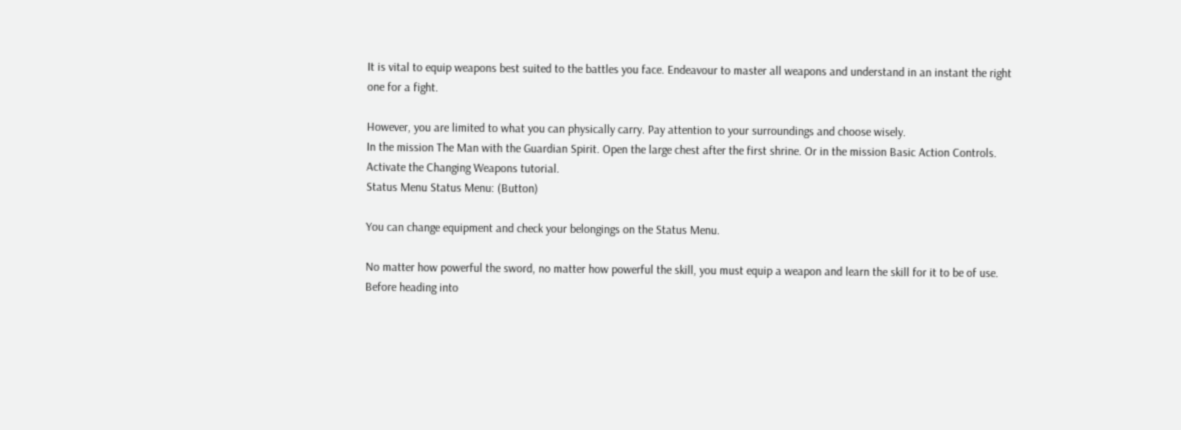It is vital to equip weapons best suited to the battles you face. Endeavour to master all weapons and understand in an instant the right one for a fight.

However, you are limited to what you can physically carry. Pay attention to your surroundings and choose wisely.
In the mission The Man with the Guardian Spirit. Open the large chest after the first shrine. Or in the mission Basic Action Controls. Activate the Changing Weapons tutorial.
Status Menu Status Menu: (Button)

You can change equipment and check your belongings on the Status Menu.

No matter how powerful the sword, no matter how powerful the skill, you must equip a weapon and learn the skill for it to be of use. Before heading into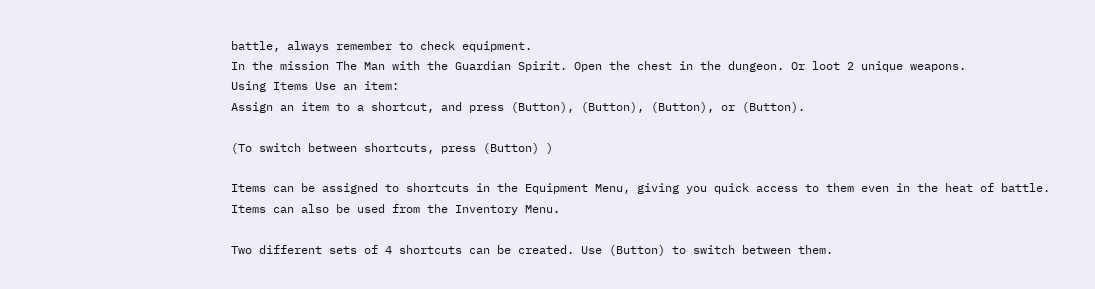battle, always remember to check equipment.
In the mission The Man with the Guardian Spirit. Open the chest in the dungeon. Or loot 2 unique weapons.
Using Items Use an item:
Assign an item to a shortcut, and press (Button), (Button), (Button), or (Button).

(To switch between shortcuts, press (Button) )

Items can be assigned to shortcuts in the Equipment Menu, giving you quick access to them even in the heat of battle. Items can also be used from the Inventory Menu.

Two different sets of 4 shortcuts can be created. Use (Button) to switch between them.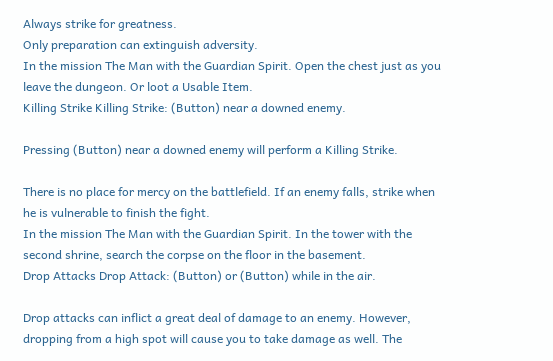Always strike for greatness.
Only preparation can extinguish adversity.
In the mission The Man with the Guardian Spirit. Open the chest just as you leave the dungeon. Or loot a Usable Item.
Killing Strike Killing Strike: (Button) near a downed enemy.

Pressing (Button) near a downed enemy will perform a Killing Strike.

There is no place for mercy on the battlefield. If an enemy falls, strike when he is vulnerable to finish the fight.
In the mission The Man with the Guardian Spirit. In the tower with the second shrine, search the corpse on the floor in the basement.
Drop Attacks Drop Attack: (Button) or (Button) while in the air.

Drop attacks can inflict a great deal of damage to an enemy. However, dropping from a high spot will cause you to take damage as well. The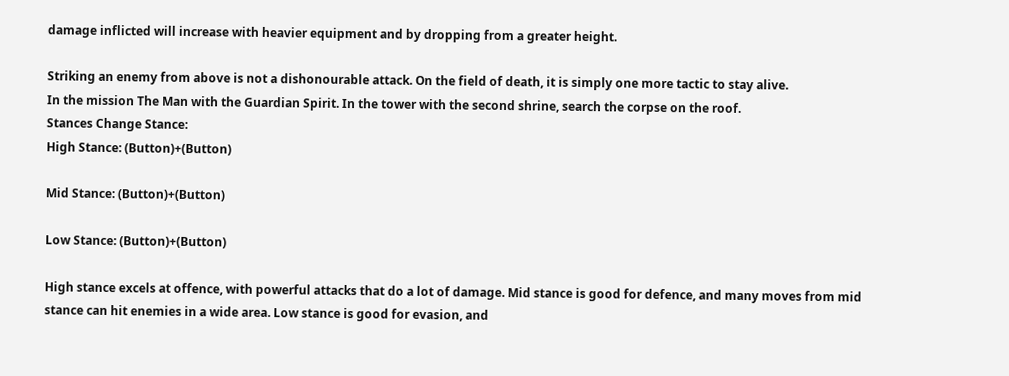damage inflicted will increase with heavier equipment and by dropping from a greater height.

Striking an enemy from above is not a dishonourable attack. On the field of death, it is simply one more tactic to stay alive.
In the mission The Man with the Guardian Spirit. In the tower with the second shrine, search the corpse on the roof.
Stances Change Stance:
High Stance: (Button)+(Button)

Mid Stance: (Button)+(Button)

Low Stance: (Button)+(Button)

High stance excels at offence, with powerful attacks that do a lot of damage. Mid stance is good for defence, and many moves from mid stance can hit enemies in a wide area. Low stance is good for evasion, and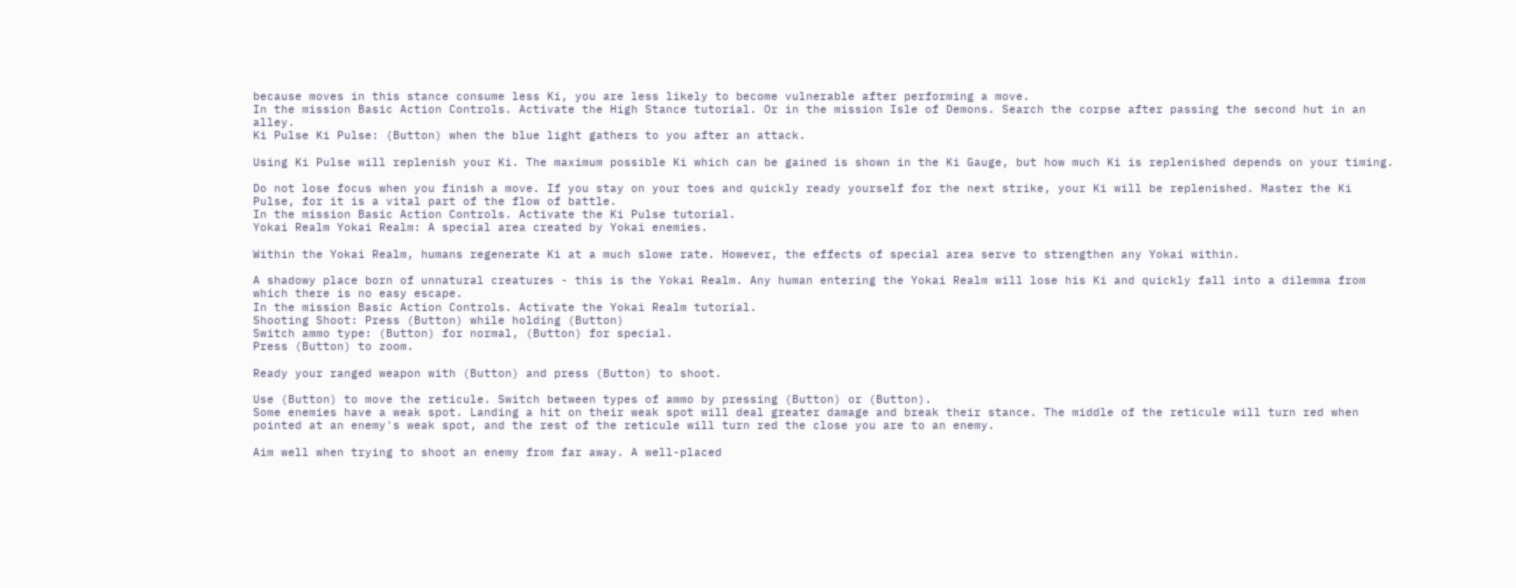because moves in this stance consume less Ki, you are less likely to become vulnerable after performing a move.
In the mission Basic Action Controls. Activate the High Stance tutorial. Or in the mission Isle of Demons. Search the corpse after passing the second hut in an alley.
Ki Pulse Ki Pulse: (Button) when the blue light gathers to you after an attack.

Using Ki Pulse will replenish your Ki. The maximum possible Ki which can be gained is shown in the Ki Gauge, but how much Ki is replenished depends on your timing.

Do not lose focus when you finish a move. If you stay on your toes and quickly ready yourself for the next strike, your Ki will be replenished. Master the Ki Pulse, for it is a vital part of the flow of battle.
In the mission Basic Action Controls. Activate the Ki Pulse tutorial.
Yokai Realm Yokai Realm: A special area created by Yokai enemies.

Within the Yokai Realm, humans regenerate Ki at a much slowe rate. However, the effects of special area serve to strengthen any Yokai within.

A shadowy place born of unnatural creatures - this is the Yokai Realm. Any human entering the Yokai Realm will lose his Ki and quickly fall into a dilemma from which there is no easy escape.
In the mission Basic Action Controls. Activate the Yokai Realm tutorial.
Shooting Shoot: Press (Button) while holding (Button)
Switch ammo type: (Button) for normal, (Button) for special.
Press (Button) to zoom.

Ready your ranged weapon with (Button) and press (Button) to shoot.

Use (Button) to move the reticule. Switch between types of ammo by pressing (Button) or (Button).
Some enemies have a weak spot. Landing a hit on their weak spot will deal greater damage and break their stance. The middle of the reticule will turn red when pointed at an enemy's weak spot, and the rest of the reticule will turn red the close you are to an enemy.

Aim well when trying to shoot an enemy from far away. A well-placed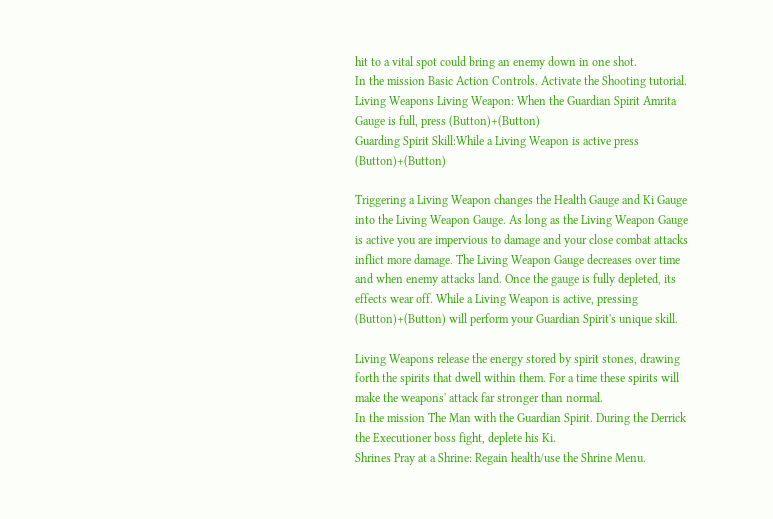hit to a vital spot could bring an enemy down in one shot.
In the mission Basic Action Controls. Activate the Shooting tutorial.
Living Weapons Living Weapon: When the Guardian Spirit Amrita Gauge is full, press (Button)+(Button)
Guarding Spirit Skill:While a Living Weapon is active press (Button)+(Button)

Triggering a Living Weapon changes the Health Gauge and Ki Gauge into the Living Weapon Gauge. As long as the Living Weapon Gauge is active you are impervious to damage and your close combat attacks inflict more damage. The Living Weapon Gauge decreases over time and when enemy attacks land. Once the gauge is fully depleted, its effects wear off. While a Living Weapon is active, pressing (Button)+(Button) will perform your Guardian Spirit's unique skill.

Living Weapons release the energy stored by spirit stones, drawing forth the spirits that dwell within them. For a time these spirits will make the weapons' attack far stronger than normal.
In the mission The Man with the Guardian Spirit. During the Derrick the Executioner boss fight, deplete his Ki.
Shrines Pray at a Shrine: Regain health/use the Shrine Menu.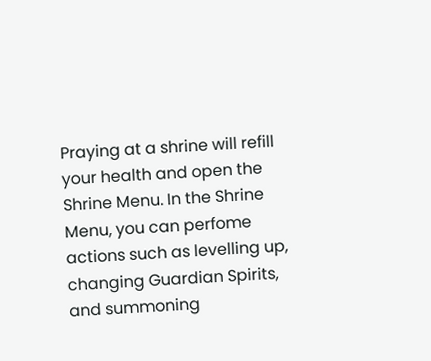Praying at a shrine will refill your health and open the Shrine Menu. In the Shrine Menu, you can perfome actions such as levelling up, changing Guardian Spirits, and summoning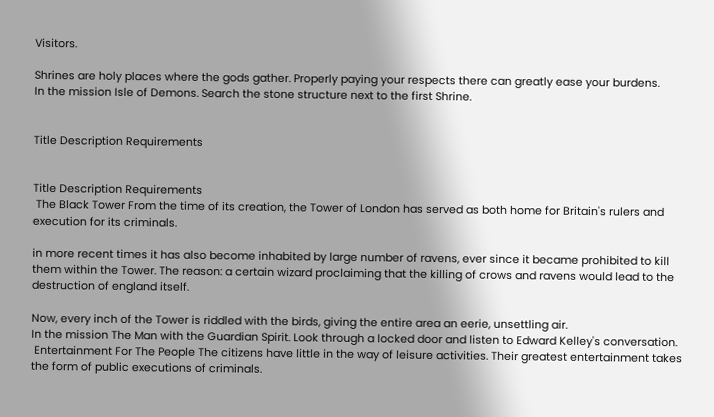Visitors.

Shrines are holy places where the gods gather. Properly paying your respects there can greatly ease your burdens.
In the mission Isle of Demons. Search the stone structure next to the first Shrine.


Title Description Requirements


Title Description Requirements
 The Black Tower From the time of its creation, the Tower of London has served as both home for Britain's rulers and execution for its criminals.

in more recent times it has also become inhabited by large number of ravens, ever since it became prohibited to kill them within the Tower. The reason: a certain wizard proclaiming that the killing of crows and ravens would lead to the destruction of england itself.

Now, every inch of the Tower is riddled with the birds, giving the entire area an eerie, unsettling air.
In the mission The Man with the Guardian Spirit. Look through a locked door and listen to Edward Kelley's conversation.
 Entertainment For The People The citizens have little in the way of leisure activities. Their greatest entertainment takes the form of public executions of criminals.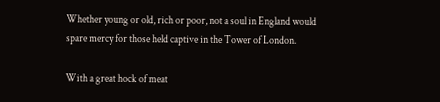Whether young or old, rich or poor, not a soul in England would spare mercy for those held captive in the Tower of London.

With a great hock of meat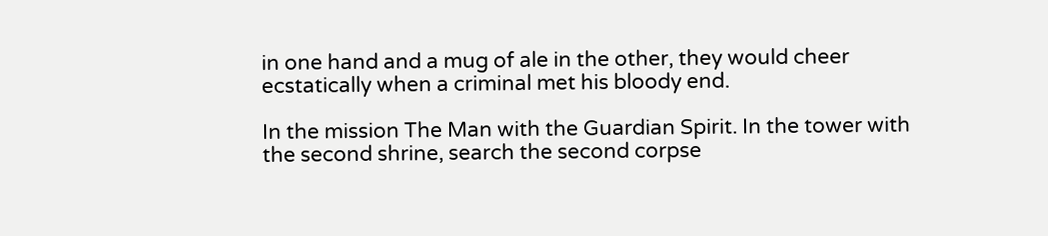in one hand and a mug of ale in the other, they would cheer ecstatically when a criminal met his bloody end.

In the mission The Man with the Guardian Spirit. In the tower with the second shrine, search the second corpse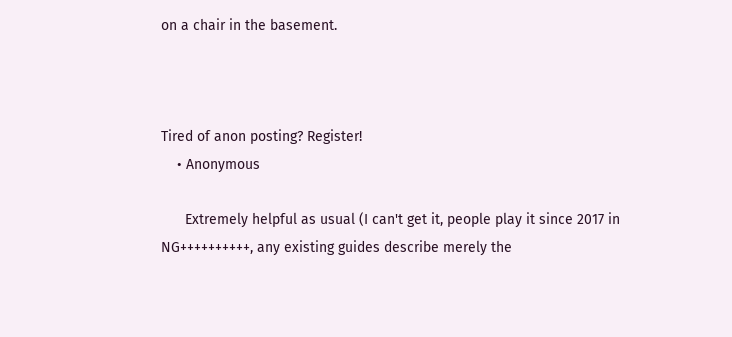on a chair in the basement.



Tired of anon posting? Register!
    • Anonymous

      Extremely helpful as usual (I can't get it, people play it since 2017 in NG++++++++++, any existing guides describe merely the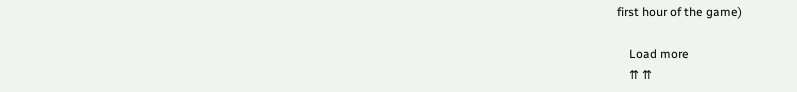first hour of the game)

    Load more
    ⇈ ⇈